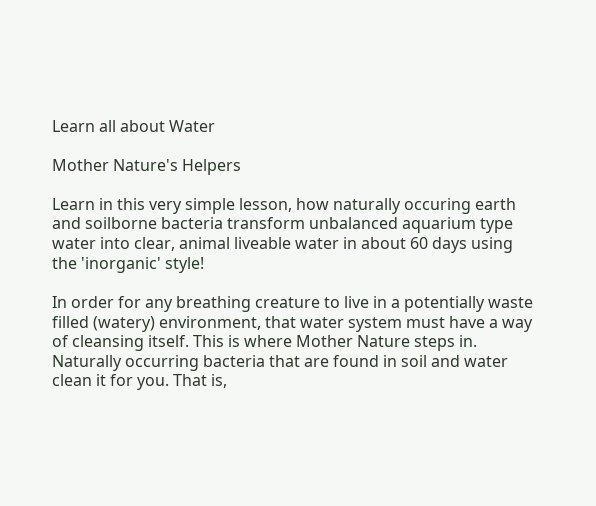Learn all about Water

Mother Nature's Helpers

Learn in this very simple lesson, how naturally occuring earth and soilborne bacteria transform unbalanced aquarium type water into clear, animal liveable water in about 60 days using the 'inorganic' style!

In order for any breathing creature to live in a potentially waste filled (watery) environment, that water system must have a way of cleansing itself. This is where Mother Nature steps in. Naturally occurring bacteria that are found in soil and water clean it for you. That is,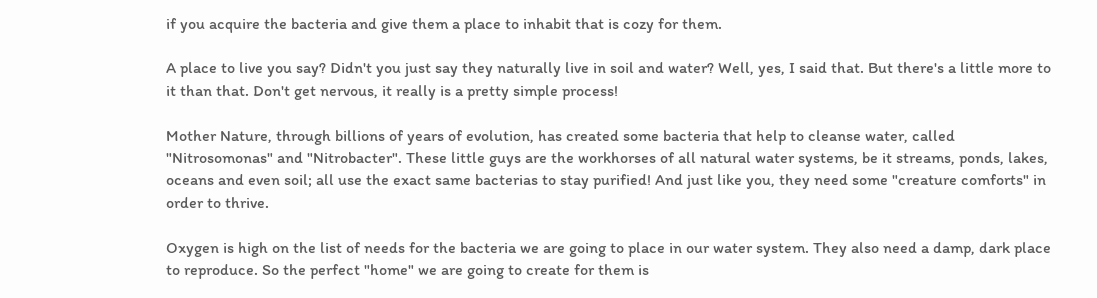if you acquire the bacteria and give them a place to inhabit that is cozy for them.

A place to live you say? Didn't you just say they naturally live in soil and water? Well, yes, I said that. But there's a little more to it than that. Don't get nervous, it really is a pretty simple process!

Mother Nature, through billions of years of evolution, has created some bacteria that help to cleanse water, called "Nitrosomonas" and "Nitrobacter". These little guys are the workhorses of all natural water systems, be it streams, ponds, lakes, oceans and even soil; all use the exact same bacterias to stay purified! And just like you, they need some "creature comforts" in order to thrive.

Oxygen is high on the list of needs for the bacteria we are going to place in our water system. They also need a damp, dark place to reproduce. So the perfect "home" we are going to create for them is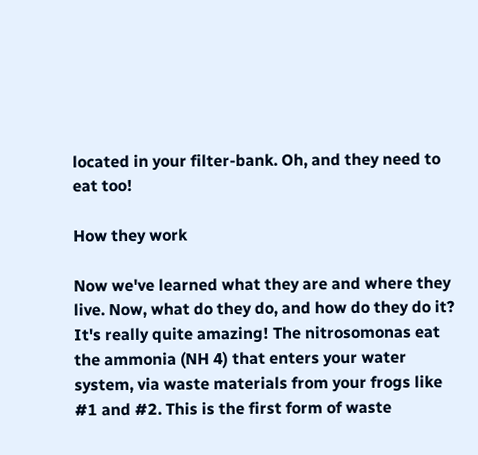located in your filter-bank. Oh, and they need to eat too!

How they work

Now we've learned what they are and where they live. Now, what do they do, and how do they do it? It's really quite amazing! The nitrosomonas eat the ammonia (NH 4) that enters your water system, via waste materials from your frogs like #1 and #2. This is the first form of waste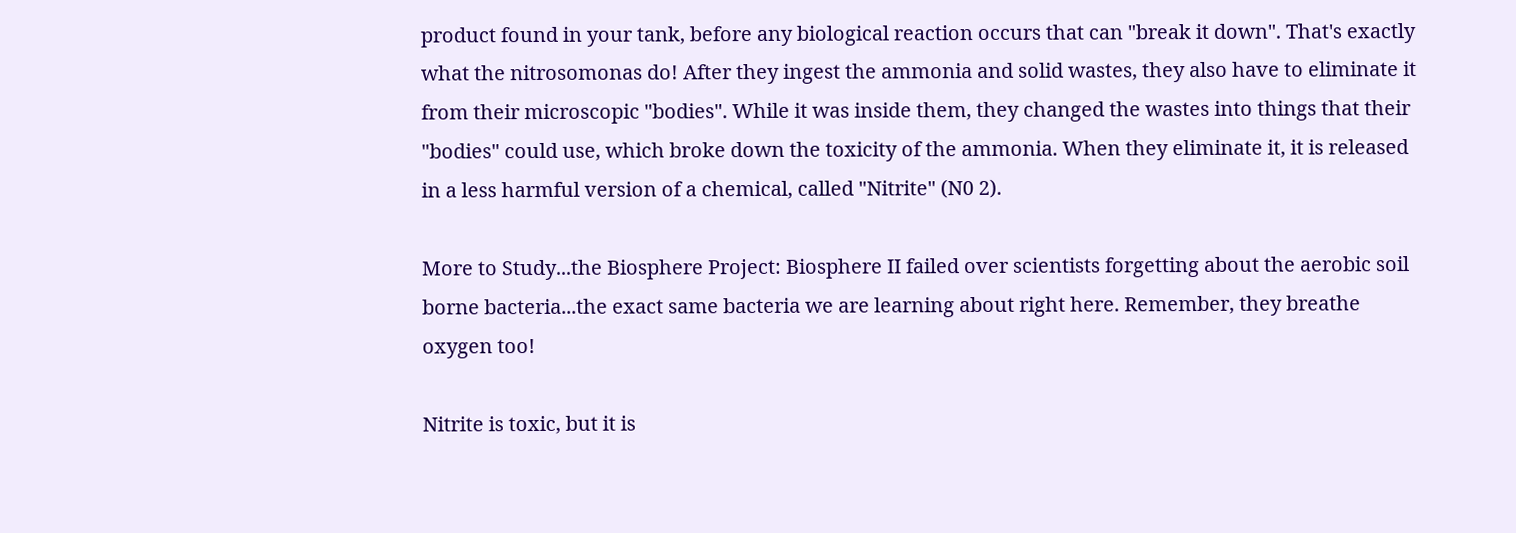product found in your tank, before any biological reaction occurs that can "break it down". That's exactly what the nitrosomonas do! After they ingest the ammonia and solid wastes, they also have to eliminate it from their microscopic "bodies". While it was inside them, they changed the wastes into things that their "bodies" could use, which broke down the toxicity of the ammonia. When they eliminate it, it is released in a less harmful version of a chemical, called "Nitrite" (N0 2).

More to Study...the Biosphere Project: Biosphere II failed over scientists forgetting about the aerobic soil borne bacteria...the exact same bacteria we are learning about right here. Remember, they breathe oxygen too!

Nitrite is toxic, but it is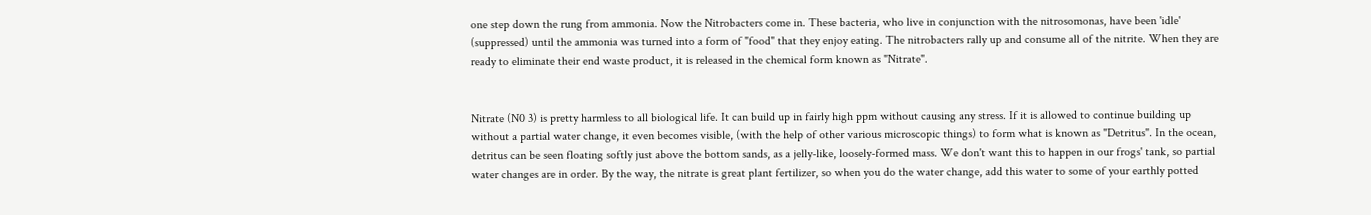one step down the rung from ammonia. Now the Nitrobacters come in. These bacteria, who live in conjunction with the nitrosomonas, have been 'idle' (suppressed) until the ammonia was turned into a form of "food" that they enjoy eating. The nitrobacters rally up and consume all of the nitrite. When they are ready to eliminate their end waste product, it is released in the chemical form known as "Nitrate".


Nitrate (N0 3) is pretty harmless to all biological life. It can build up in fairly high ppm without causing any stress. If it is allowed to continue building up without a partial water change, it even becomes visible, (with the help of other various microscopic things) to form what is known as "Detritus". In the ocean, detritus can be seen floating softly just above the bottom sands, as a jelly-like, loosely-formed mass. We don't want this to happen in our frogs' tank, so partial water changes are in order. By the way, the nitrate is great plant fertilizer, so when you do the water change, add this water to some of your earthly potted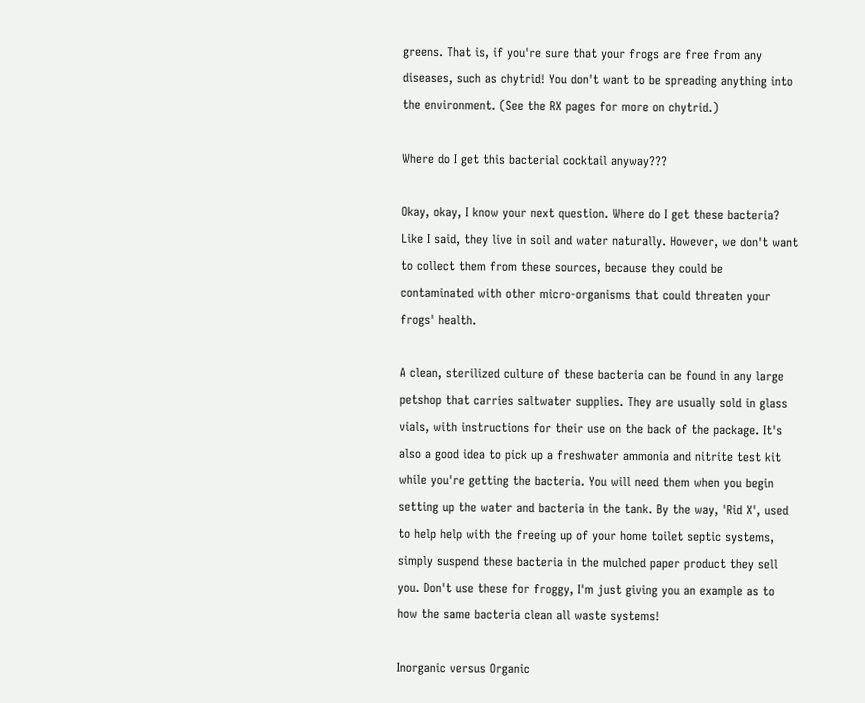greens. That is, if you're sure that your frogs are free from any diseases, such as chytrid! You don't want to be spreading anything into the environment. (See the RX pages for more on chytrid.)

Where do I get this bacterial cocktail anyway???

Okay, okay, I know your next question. Where do I get these bacteria? Like I said, they live in soil and water naturally. However, we don't want to collect them from these sources, because they could be contaminated with other micro-organisms that could threaten your frogs' health.

A clean, sterilized culture of these bacteria can be found in any large petshop that carries saltwater supplies. They are usually sold in glass vials, with instructions for their use on the back of the package. It's also a good idea to pick up a freshwater ammonia and nitrite test kit while you're getting the bacteria. You will need them when you begin setting up the water and bacteria in the tank. By the way, 'Rid X', used to help help with the freeing up of your home toilet septic systems, simply suspend these bacteria in the mulched paper product they sell you. Don't use these for froggy, I'm just giving you an example as to how the same bacteria clean all waste systems!

Inorganic versus Organic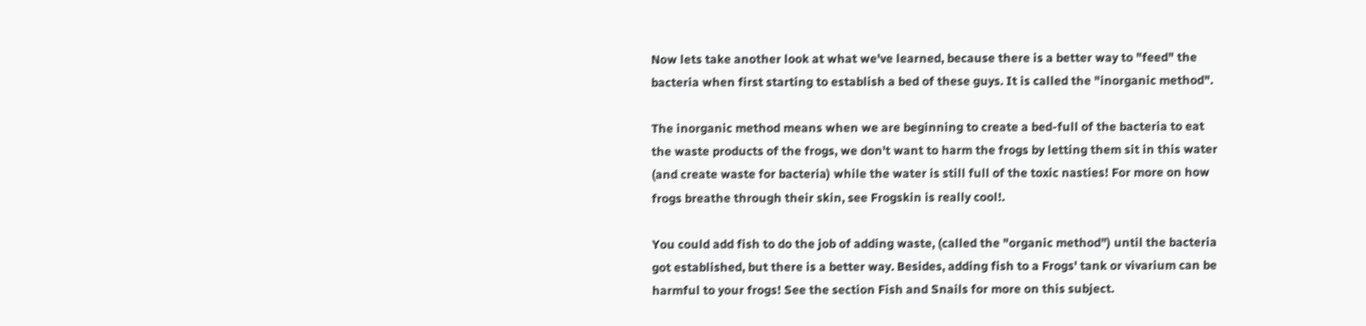Now lets take another look at what we've learned, because there is a better way to "feed" the bacteria when first starting to establish a bed of these guys. It is called the "inorganic method".

The inorganic method means when we are beginning to create a bed-full of the bacteria to eat the waste products of the frogs, we don't want to harm the frogs by letting them sit in this water (and create waste for bacteria) while the water is still full of the toxic nasties! For more on how frogs breathe through their skin, see Frogskin is really cool!.

You could add fish to do the job of adding waste, (called the "organic method") until the bacteria got established, but there is a better way. Besides, adding fish to a Frogs' tank or vivarium can be harmful to your frogs! See the section Fish and Snails for more on this subject.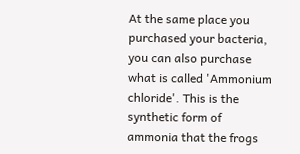At the same place you purchased your bacteria, you can also purchase what is called 'Ammonium chloride'. This is the synthetic form of ammonia that the frogs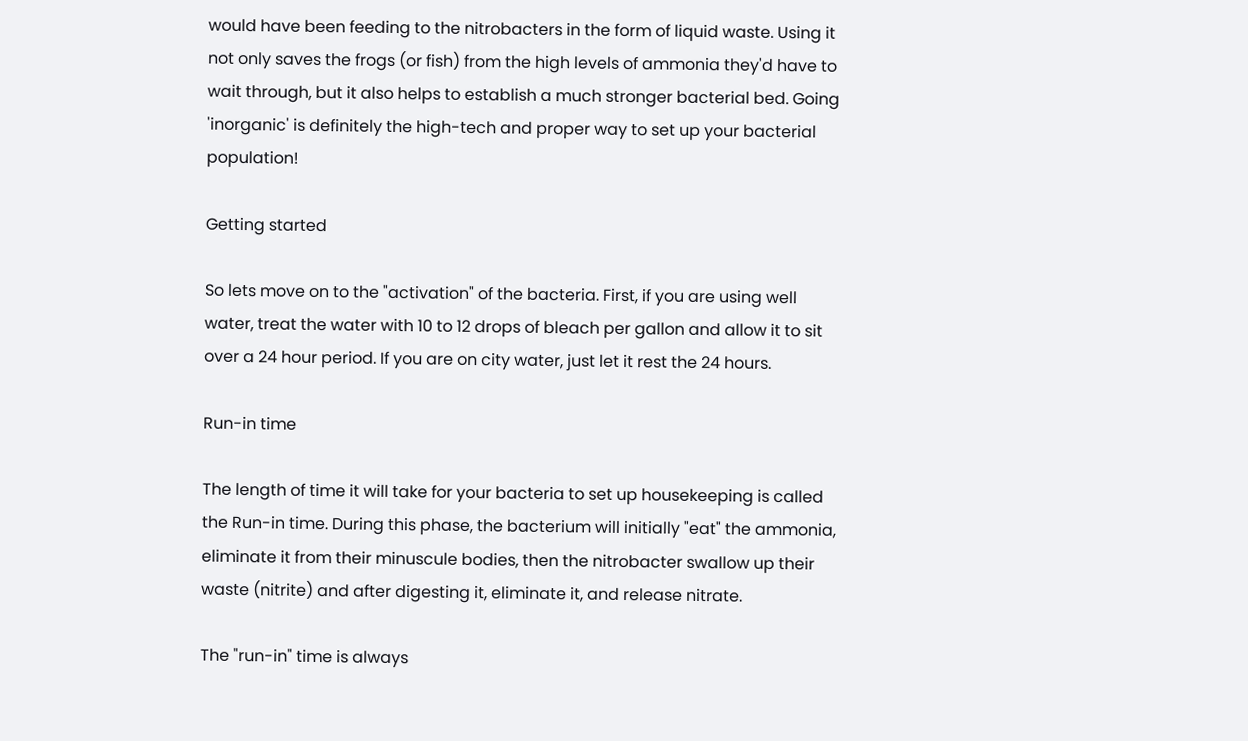would have been feeding to the nitrobacters in the form of liquid waste. Using it not only saves the frogs (or fish) from the high levels of ammonia they'd have to wait through, but it also helps to establish a much stronger bacterial bed. Going 'inorganic' is definitely the high-tech and proper way to set up your bacterial population!

Getting started

So lets move on to the "activation" of the bacteria. First, if you are using well water, treat the water with 10 to 12 drops of bleach per gallon and allow it to sit over a 24 hour period. If you are on city water, just let it rest the 24 hours.

Run-in time

The length of time it will take for your bacteria to set up housekeeping is called the Run-in time. During this phase, the bacterium will initially "eat" the ammonia, eliminate it from their minuscule bodies, then the nitrobacter swallow up their waste (nitrite) and after digesting it, eliminate it, and release nitrate.

The "run-in" time is always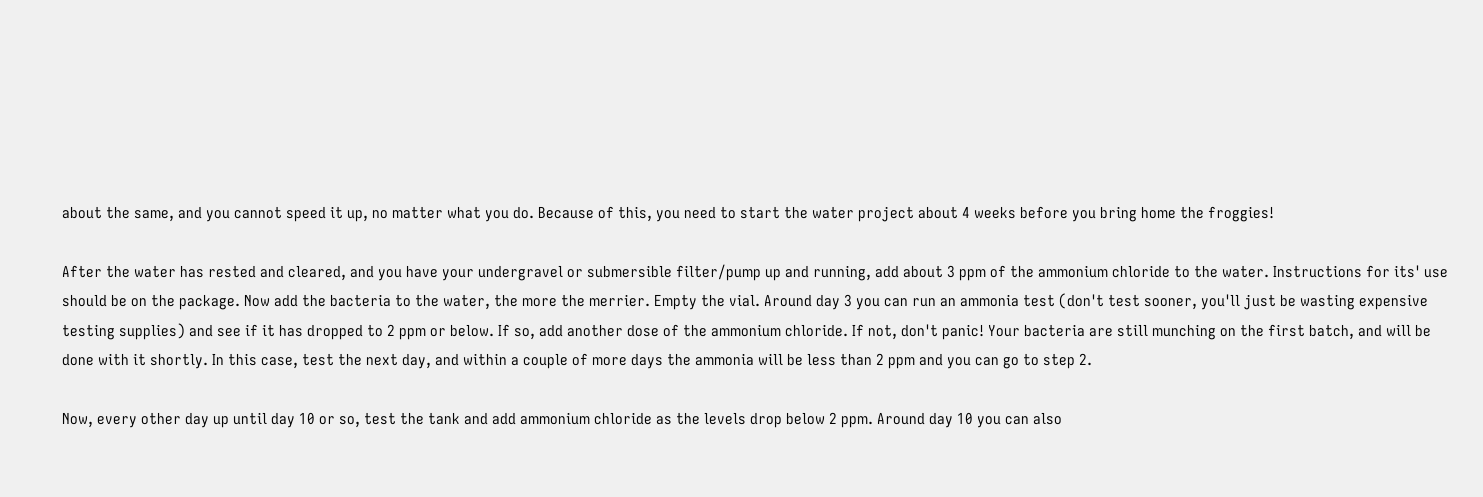about the same, and you cannot speed it up, no matter what you do. Because of this, you need to start the water project about 4 weeks before you bring home the froggies!

After the water has rested and cleared, and you have your undergravel or submersible filter/pump up and running, add about 3 ppm of the ammonium chloride to the water. Instructions for its' use should be on the package. Now add the bacteria to the water, the more the merrier. Empty the vial. Around day 3 you can run an ammonia test (don't test sooner, you'll just be wasting expensive testing supplies) and see if it has dropped to 2 ppm or below. If so, add another dose of the ammonium chloride. If not, don't panic! Your bacteria are still munching on the first batch, and will be done with it shortly. In this case, test the next day, and within a couple of more days the ammonia will be less than 2 ppm and you can go to step 2.

Now, every other day up until day 10 or so, test the tank and add ammonium chloride as the levels drop below 2 ppm. Around day 10 you can also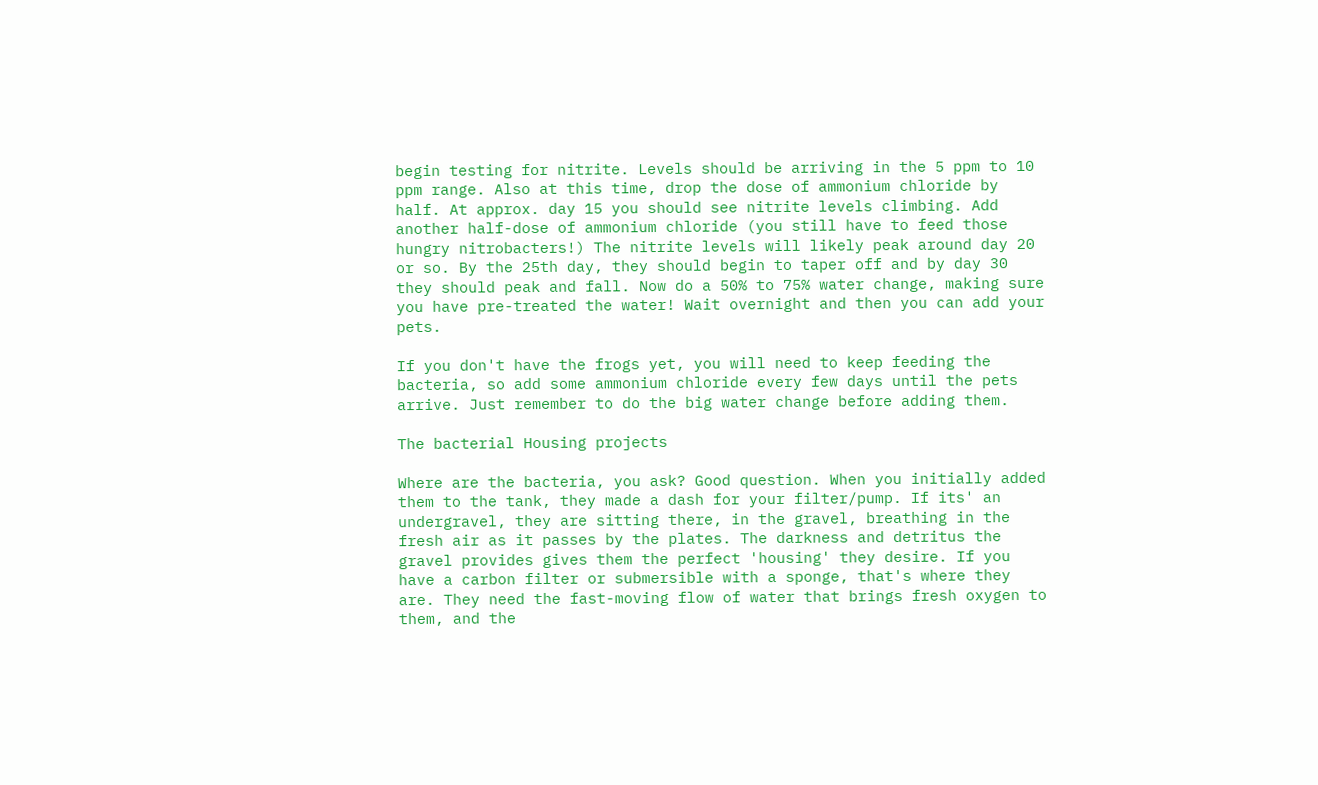begin testing for nitrite. Levels should be arriving in the 5 ppm to 10 ppm range. Also at this time, drop the dose of ammonium chloride by half. At approx. day 15 you should see nitrite levels climbing. Add another half-dose of ammonium chloride (you still have to feed those hungry nitrobacters!) The nitrite levels will likely peak around day 20 or so. By the 25th day, they should begin to taper off and by day 30 they should peak and fall. Now do a 50% to 75% water change, making sure you have pre-treated the water! Wait overnight and then you can add your pets.

If you don't have the frogs yet, you will need to keep feeding the bacteria, so add some ammonium chloride every few days until the pets arrive. Just remember to do the big water change before adding them.

The bacterial Housing projects

Where are the bacteria, you ask? Good question. When you initially added them to the tank, they made a dash for your filter/pump. If its' an undergravel, they are sitting there, in the gravel, breathing in the fresh air as it passes by the plates. The darkness and detritus the gravel provides gives them the perfect 'housing' they desire. If you have a carbon filter or submersible with a sponge, that's where they are. They need the fast-moving flow of water that brings fresh oxygen to them, and the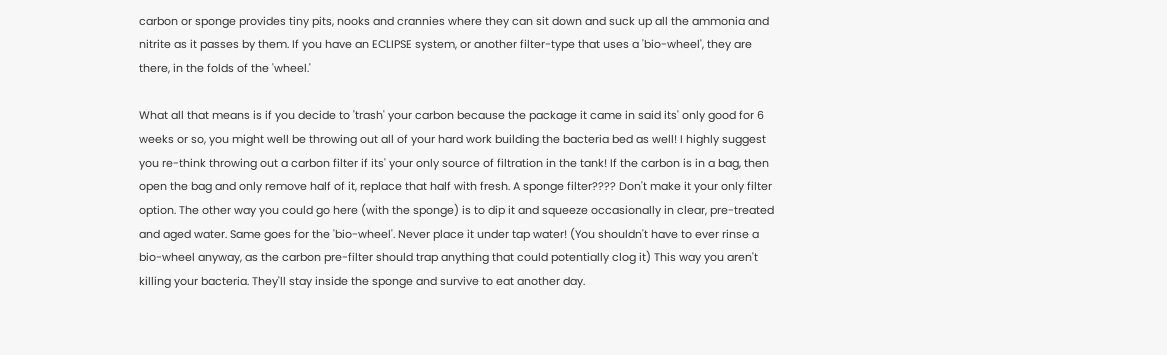carbon or sponge provides tiny pits, nooks and crannies where they can sit down and suck up all the ammonia and nitrite as it passes by them. If you have an ECLIPSE system, or another filter-type that uses a 'bio-wheel', they are there, in the folds of the 'wheel.'

What all that means is if you decide to 'trash' your carbon because the package it came in said its' only good for 6 weeks or so, you might well be throwing out all of your hard work building the bacteria bed as well! I highly suggest you re-think throwing out a carbon filter if its' your only source of filtration in the tank! If the carbon is in a bag, then open the bag and only remove half of it, replace that half with fresh. A sponge filter???? Don't make it your only filter option. The other way you could go here (with the sponge) is to dip it and squeeze occasionally in clear, pre-treated and aged water. Same goes for the 'bio-wheel'. Never place it under tap water! (You shouldn't have to ever rinse a bio-wheel anyway, as the carbon pre-filter should trap anything that could potentially clog it) This way you aren't killing your bacteria. They'll stay inside the sponge and survive to eat another day.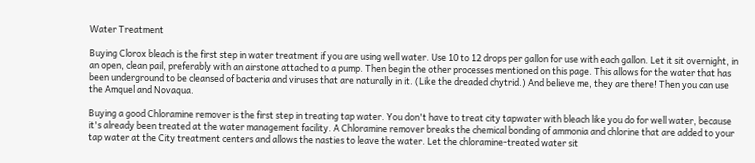Water Treatment

Buying Clorox bleach is the first step in water treatment if you are using well water. Use 10 to 12 drops per gallon for use with each gallon. Let it sit overnight, in an open, clean pail, preferably with an airstone attached to a pump. Then begin the other processes mentioned on this page. This allows for the water that has been underground to be cleansed of bacteria and viruses that are naturally in it. (Like the dreaded chytrid.) And believe me, they are there! Then you can use the Amquel and Novaqua.

Buying a good Chloramine remover is the first step in treating tap water. You don't have to treat city tapwater with bleach like you do for well water, because it's already been treated at the water management facility. A Chloramine remover breaks the chemical bonding of ammonia and chlorine that are added to your tap water at the City treatment centers and allows the nasties to leave the water. Let the chloramine-treated water sit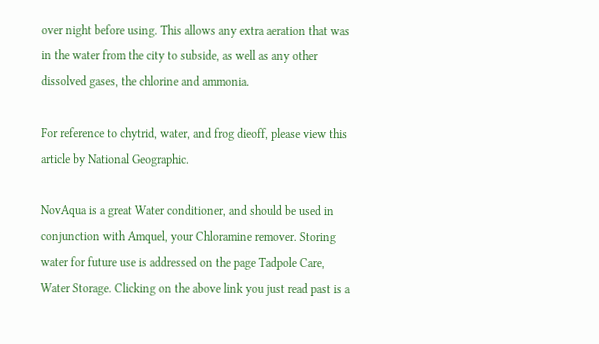over night before using. This allows any extra aeration that was in the water from the city to subside, as well as any other dissolved gases, the chlorine and ammonia.

For reference to chytrid, water, and frog dieoff, please view this article by National Geographic.

NovAqua is a great Water conditioner, and should be used in conjunction with Amquel, your Chloramine remover. Storing water for future use is addressed on the page Tadpole Care, Water Storage. Clicking on the above link you just read past is a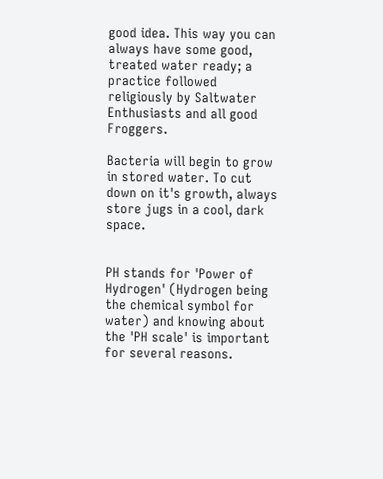good idea. This way you can always have some good, treated water ready; a practice followed religiously by Saltwater Enthusiasts and all good Froggers.

Bacteria will begin to grow in stored water. To cut down on it's growth, always store jugs in a cool, dark space.


PH stands for 'Power of Hydrogen' (Hydrogen being the chemical symbol for water) and knowing about the 'PH scale' is important for several reasons.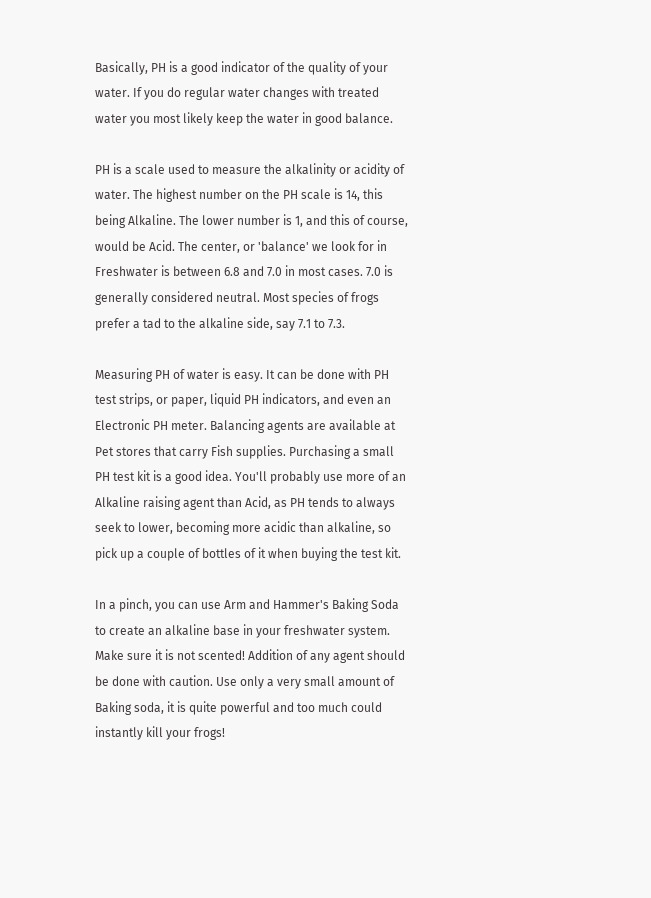Basically, PH is a good indicator of the quality of your water. If you do regular water changes with treated water you most likely keep the water in good balance.

PH is a scale used to measure the alkalinity or acidity of water. The highest number on the PH scale is 14, this being Alkaline. The lower number is 1, and this of course, would be Acid. The center, or 'balance' we look for in Freshwater is between 6.8 and 7.0 in most cases. 7.0 is generally considered neutral. Most species of frogs prefer a tad to the alkaline side, say 7.1 to 7.3.

Measuring PH of water is easy. It can be done with PH test strips, or paper, liquid PH indicators, and even an Electronic PH meter. Balancing agents are available at Pet stores that carry Fish supplies. Purchasing a small PH test kit is a good idea. You'll probably use more of an Alkaline raising agent than Acid, as PH tends to always seek to lower, becoming more acidic than alkaline, so pick up a couple of bottles of it when buying the test kit.

In a pinch, you can use Arm and Hammer's Baking Soda to create an alkaline base in your freshwater system. Make sure it is not scented! Addition of any agent should be done with caution. Use only a very small amount of Baking soda, it is quite powerful and too much could instantly kill your frogs!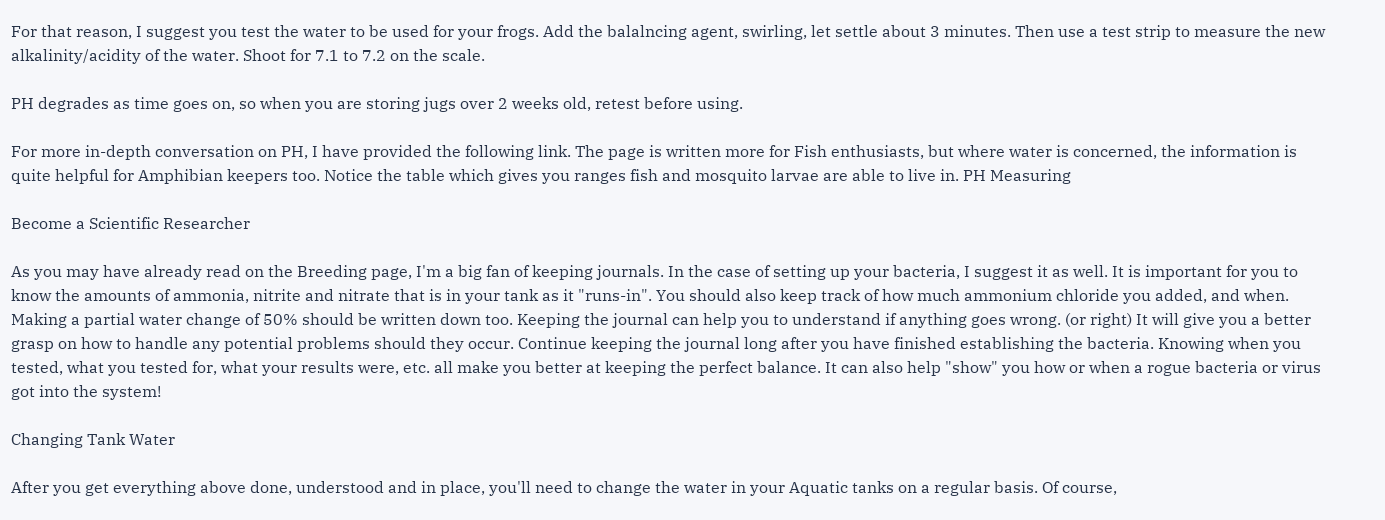For that reason, I suggest you test the water to be used for your frogs. Add the balalncing agent, swirling, let settle about 3 minutes. Then use a test strip to measure the new alkalinity/acidity of the water. Shoot for 7.1 to 7.2 on the scale.

PH degrades as time goes on, so when you are storing jugs over 2 weeks old, retest before using.

For more in-depth conversation on PH, I have provided the following link. The page is written more for Fish enthusiasts, but where water is concerned, the information is quite helpful for Amphibian keepers too. Notice the table which gives you ranges fish and mosquito larvae are able to live in. PH Measuring

Become a Scientific Researcher

As you may have already read on the Breeding page, I'm a big fan of keeping journals. In the case of setting up your bacteria, I suggest it as well. It is important for you to know the amounts of ammonia, nitrite and nitrate that is in your tank as it "runs-in". You should also keep track of how much ammonium chloride you added, and when. Making a partial water change of 50% should be written down too. Keeping the journal can help you to understand if anything goes wrong. (or right) It will give you a better grasp on how to handle any potential problems should they occur. Continue keeping the journal long after you have finished establishing the bacteria. Knowing when you tested, what you tested for, what your results were, etc. all make you better at keeping the perfect balance. It can also help "show" you how or when a rogue bacteria or virus got into the system!

Changing Tank Water

After you get everything above done, understood and in place, you'll need to change the water in your Aquatic tanks on a regular basis. Of course,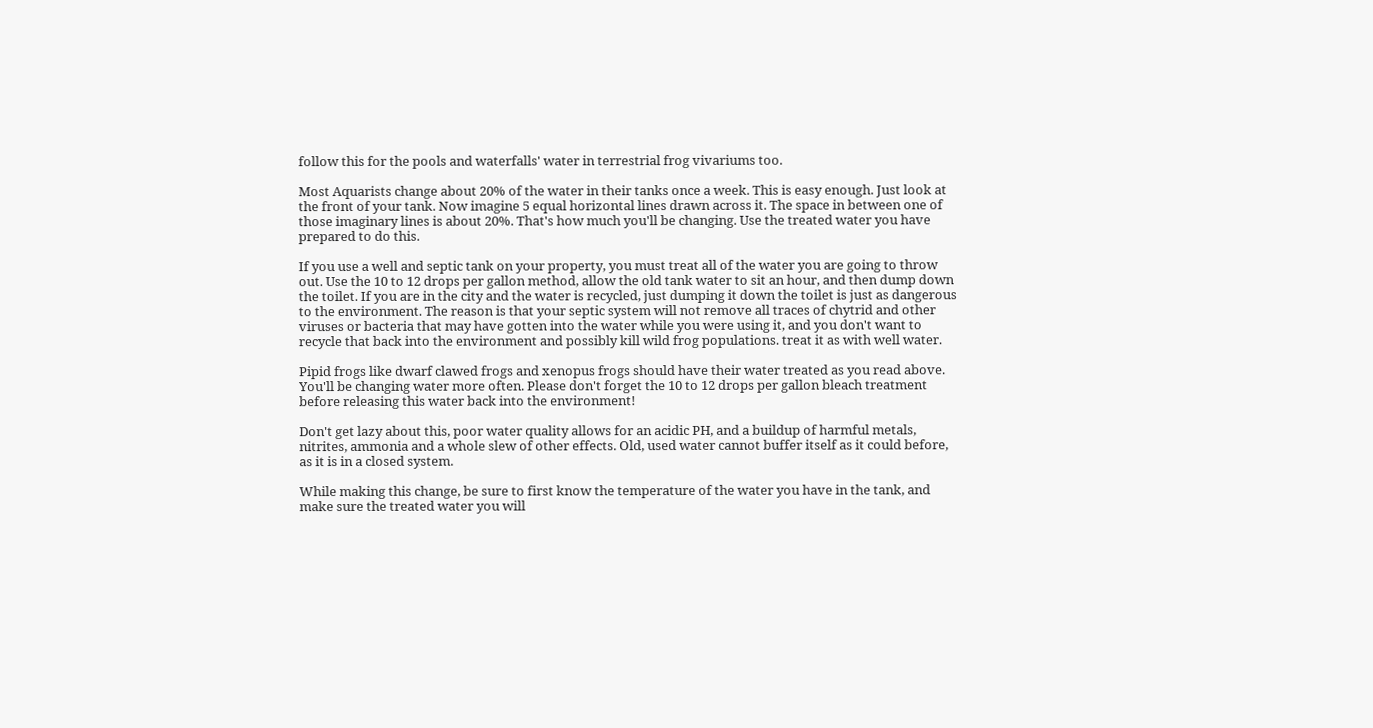follow this for the pools and waterfalls' water in terrestrial frog vivariums too.

Most Aquarists change about 20% of the water in their tanks once a week. This is easy enough. Just look at the front of your tank. Now imagine 5 equal horizontal lines drawn across it. The space in between one of those imaginary lines is about 20%. That's how much you'll be changing. Use the treated water you have prepared to do this.

If you use a well and septic tank on your property, you must treat all of the water you are going to throw out. Use the 10 to 12 drops per gallon method, allow the old tank water to sit an hour, and then dump down the toilet. If you are in the city and the water is recycled, just dumping it down the toilet is just as dangerous to the environment. The reason is that your septic system will not remove all traces of chytrid and other viruses or bacteria that may have gotten into the water while you were using it, and you don't want to recycle that back into the environment and possibly kill wild frog populations. treat it as with well water.

Pipid frogs like dwarf clawed frogs and xenopus frogs should have their water treated as you read above. You'll be changing water more often. Please don't forget the 10 to 12 drops per gallon bleach treatment before releasing this water back into the environment!

Don't get lazy about this, poor water quality allows for an acidic PH, and a buildup of harmful metals, nitrites, ammonia and a whole slew of other effects. Old, used water cannot buffer itself as it could before, as it is in a closed system.

While making this change, be sure to first know the temperature of the water you have in the tank, and make sure the treated water you will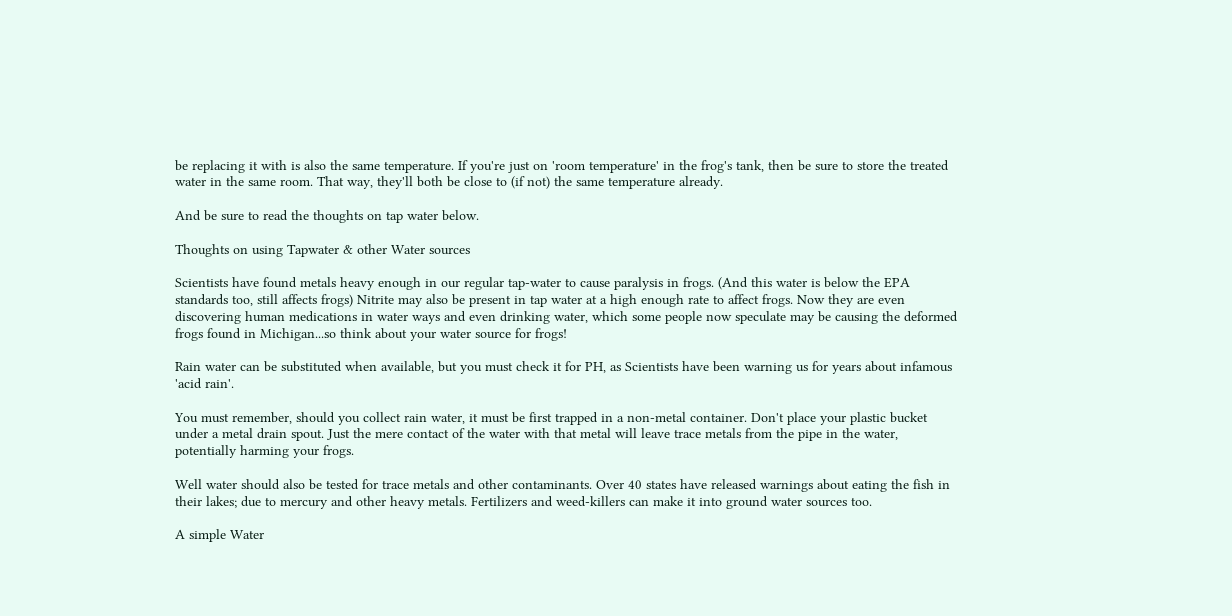be replacing it with is also the same temperature. If you're just on 'room temperature' in the frog's tank, then be sure to store the treated water in the same room. That way, they'll both be close to (if not) the same temperature already.

And be sure to read the thoughts on tap water below.

Thoughts on using Tapwater & other Water sources

Scientists have found metals heavy enough in our regular tap-water to cause paralysis in frogs. (And this water is below the EPA standards too, still affects frogs) Nitrite may also be present in tap water at a high enough rate to affect frogs. Now they are even discovering human medications in water ways and even drinking water, which some people now speculate may be causing the deformed frogs found in Michigan...so think about your water source for frogs!

Rain water can be substituted when available, but you must check it for PH, as Scientists have been warning us for years about infamous 'acid rain'.

You must remember, should you collect rain water, it must be first trapped in a non-metal container. Don't place your plastic bucket under a metal drain spout. Just the mere contact of the water with that metal will leave trace metals from the pipe in the water, potentially harming your frogs.

Well water should also be tested for trace metals and other contaminants. Over 40 states have released warnings about eating the fish in their lakes; due to mercury and other heavy metals. Fertilizers and weed-killers can make it into ground water sources too.

A simple Water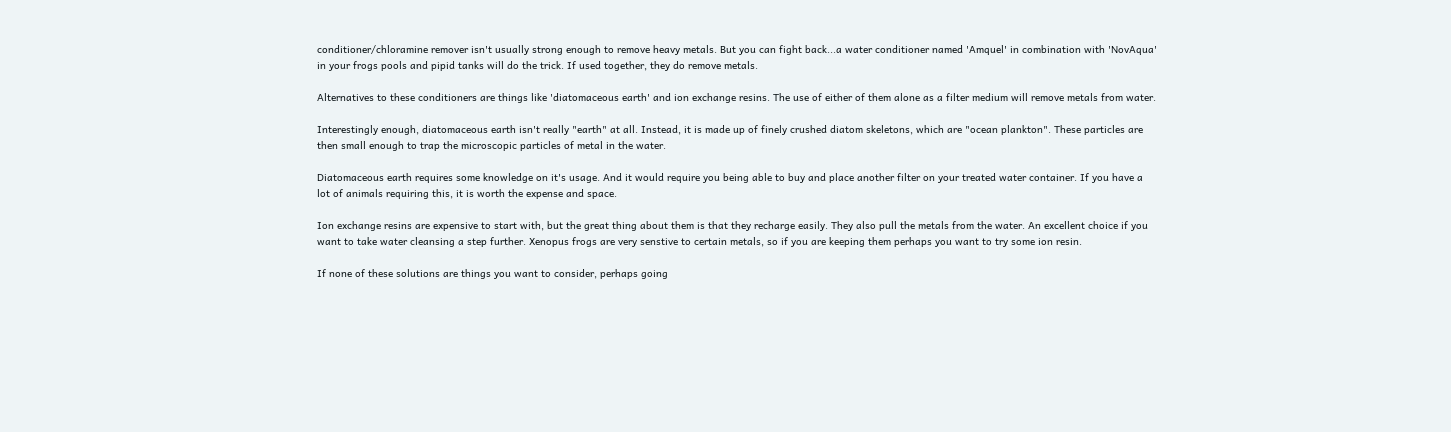conditioner/chloramine remover isn't usually strong enough to remove heavy metals. But you can fight back...a water conditioner named 'Amquel' in combination with 'NovAqua' in your frogs pools and pipid tanks will do the trick. If used together, they do remove metals.

Alternatives to these conditioners are things like 'diatomaceous earth' and ion exchange resins. The use of either of them alone as a filter medium will remove metals from water.

Interestingly enough, diatomaceous earth isn't really "earth" at all. Instead, it is made up of finely crushed diatom skeletons, which are "ocean plankton". These particles are then small enough to trap the microscopic particles of metal in the water.

Diatomaceous earth requires some knowledge on it's usage. And it would require you being able to buy and place another filter on your treated water container. If you have a lot of animals requiring this, it is worth the expense and space.

Ion exchange resins are expensive to start with, but the great thing about them is that they recharge easily. They also pull the metals from the water. An excellent choice if you want to take water cleansing a step further. Xenopus frogs are very senstive to certain metals, so if you are keeping them perhaps you want to try some ion resin.

If none of these solutions are things you want to consider, perhaps going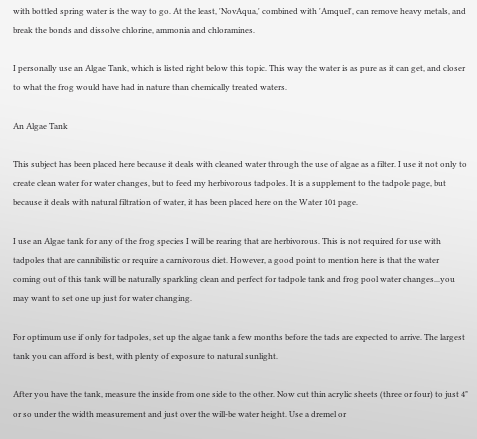with bottled spring water is the way to go. At the least, 'NovAqua,' combined with 'Amquel', can remove heavy metals, and break the bonds and dissolve chlorine, ammonia and chloramines.

I personally use an Algae Tank, which is listed right below this topic. This way the water is as pure as it can get, and closer to what the frog would have had in nature than chemically treated waters.

An Algae Tank

This subject has been placed here because it deals with cleaned water through the use of algae as a filter. I use it not only to create clean water for water changes, but to feed my herbivorous tadpoles. It is a supplement to the tadpole page, but because it deals with natural filtration of water, it has been placed here on the Water 101 page.

I use an Algae tank for any of the frog species I will be rearing that are herbivorous. This is not required for use with tadpoles that are cannibilistic or require a carnivorous diet. However, a good point to mention here is that the water coming out of this tank will be naturally sparkling clean and perfect for tadpole tank and frog pool water changes...you may want to set one up just for water changing.

For optimum use if only for tadpoles, set up the algae tank a few months before the tads are expected to arrive. The largest tank you can afford is best, with plenty of exposure to natural sunlight.

After you have the tank, measure the inside from one side to the other. Now cut thin acrylic sheets (three or four) to just 4" or so under the width measurement and just over the will-be water height. Use a dremel or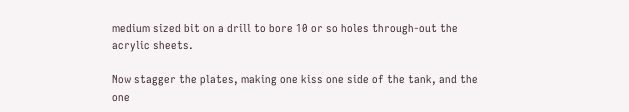medium sized bit on a drill to bore 10 or so holes through-out the acrylic sheets.

Now stagger the plates, making one kiss one side of the tank, and the one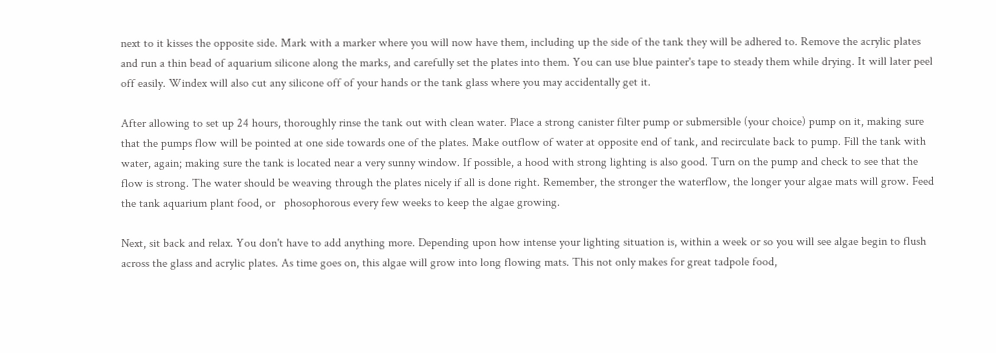next to it kisses the opposite side. Mark with a marker where you will now have them, including up the side of the tank they will be adhered to. Remove the acrylic plates and run a thin bead of aquarium silicone along the marks, and carefully set the plates into them. You can use blue painter's tape to steady them while drying. It will later peel off easily. Windex will also cut any silicone off of your hands or the tank glass where you may accidentally get it.

After allowing to set up 24 hours, thoroughly rinse the tank out with clean water. Place a strong canister filter pump or submersible (your choice) pump on it, making sure that the pumps flow will be pointed at one side towards one of the plates. Make outflow of water at opposite end of tank, and recirculate back to pump. Fill the tank with water, again; making sure the tank is located near a very sunny window. If possible, a hood with strong lighting is also good. Turn on the pump and check to see that the flow is strong. The water should be weaving through the plates nicely if all is done right. Remember, the stronger the waterflow, the longer your algae mats will grow. Feed the tank aquarium plant food, or   phosophorous every few weeks to keep the algae growing.

Next, sit back and relax. You don't have to add anything more. Depending upon how intense your lighting situation is, within a week or so you will see algae begin to flush across the glass and acrylic plates. As time goes on, this algae will grow into long flowing mats. This not only makes for great tadpole food,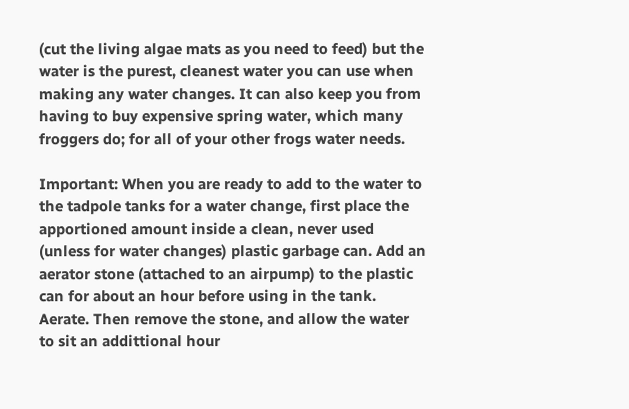(cut the living algae mats as you need to feed) but the water is the purest, cleanest water you can use when making any water changes. It can also keep you from having to buy expensive spring water, which many froggers do; for all of your other frogs water needs.

Important: When you are ready to add to the water to the tadpole tanks for a water change, first place the apportioned amount inside a clean, never used (unless for water changes) plastic garbage can. Add an aerator stone (attached to an airpump) to the plastic can for about an hour before using in the tank. Aerate. Then remove the stone, and allow the water to sit an addittional hour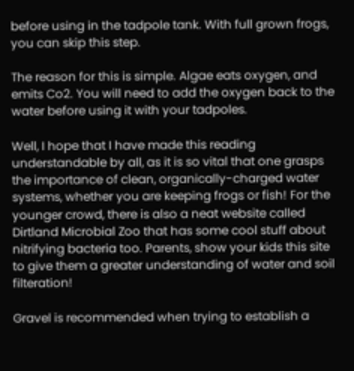before using in the tadpole tank. With full grown frogs, you can skip this step.

The reason for this is simple. Algae eats oxygen, and emits Co2. You will need to add the oxygen back to the water before using it with your tadpoles.

Well, I hope that I have made this reading understandable by all, as it is so vital that one grasps the importance of clean, organically-charged water systems, whether you are keeping frogs or fish! For the younger crowd, there is also a neat website called Dirtland Microbial Zoo that has some cool stuff about nitrifying bacteria too. Parents, show your kids this site to give them a greater understanding of water and soil filteration!

Gravel is recommended when trying to establish a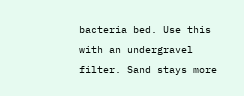bacteria bed. Use this with an undergravel filter. Sand stays more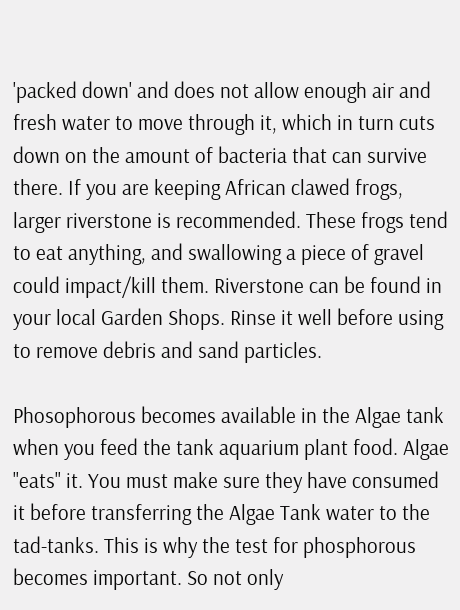'packed down' and does not allow enough air and fresh water to move through it, which in turn cuts down on the amount of bacteria that can survive there. If you are keeping African clawed frogs, larger riverstone is recommended. These frogs tend to eat anything, and swallowing a piece of gravel could impact/kill them. Riverstone can be found in your local Garden Shops. Rinse it well before using to remove debris and sand particles.

Phosophorous becomes available in the Algae tank when you feed the tank aquarium plant food. Algae "eats" it. You must make sure they have consumed it before transferring the Algae Tank water to the tad-tanks. This is why the test for phosphorous becomes important. So not only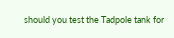should you test the Tadpole tank for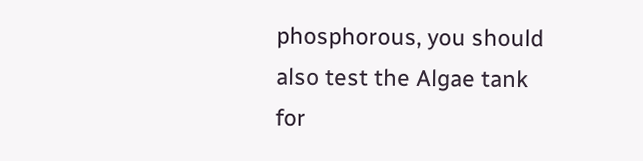phosphorous, you should also test the Algae tank for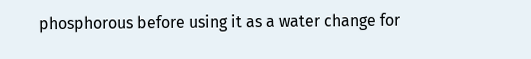phosphorous before using it as a water change for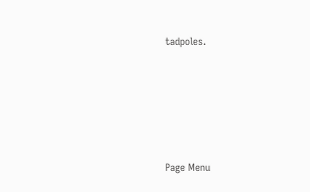tadpoles.








Page Menu